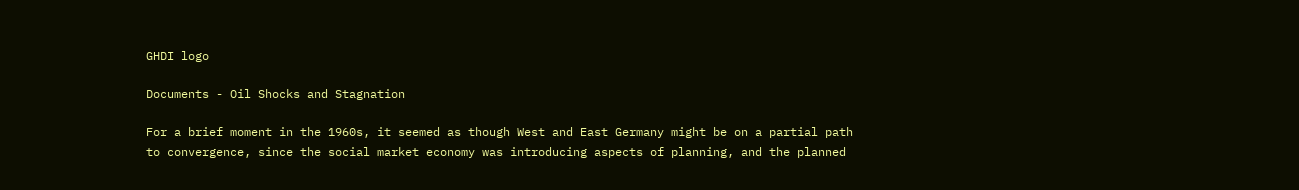GHDI logo

Documents - Oil Shocks and Stagnation

For a brief moment in the 1960s, it seemed as though West and East Germany might be on a partial path to convergence, since the social market economy was introducing aspects of planning, and the planned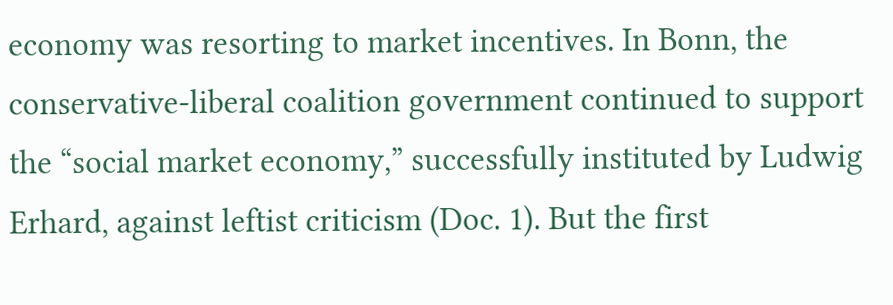economy was resorting to market incentives. In Bonn, the conservative-liberal coalition government continued to support the “social market economy,” successfully instituted by Ludwig Erhard, against leftist criticism (Doc. 1). But the first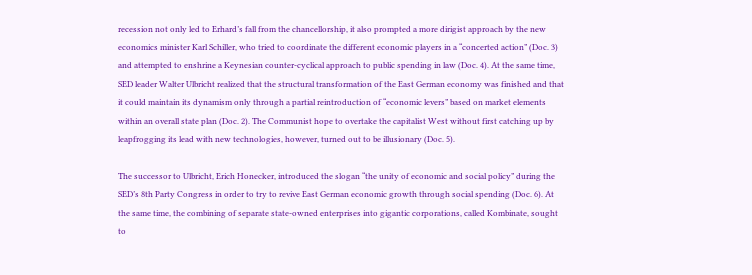recession not only led to Erhard’s fall from the chancellorship, it also prompted a more dirigist approach by the new economics minister Karl Schiller, who tried to coordinate the different economic players in a “concerted action” (Doc. 3) and attempted to enshrine a Keynesian counter-cyclical approach to public spending in law (Doc. 4). At the same time, SED leader Walter Ulbricht realized that the structural transformation of the East German economy was finished and that it could maintain its dynamism only through a partial reintroduction of “economic levers” based on market elements within an overall state plan (Doc. 2). The Communist hope to overtake the capitalist West without first catching up by leapfrogging its lead with new technologies, however, turned out to be illusionary (Doc. 5).

The successor to Ulbricht, Erich Honecker, introduced the slogan “the unity of economic and social policy” during the SED’s 8th Party Congress in order to try to revive East German economic growth through social spending (Doc. 6). At the same time, the combining of separate state-owned enterprises into gigantic corporations, called Kombinate, sought to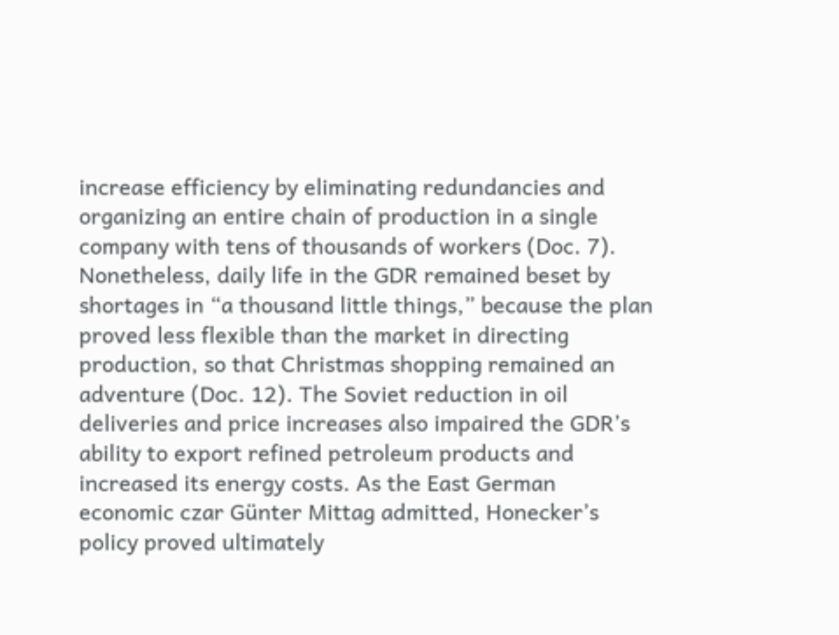increase efficiency by eliminating redundancies and organizing an entire chain of production in a single company with tens of thousands of workers (Doc. 7). Nonetheless, daily life in the GDR remained beset by shortages in “a thousand little things,” because the plan proved less flexible than the market in directing production, so that Christmas shopping remained an adventure (Doc. 12). The Soviet reduction in oil deliveries and price increases also impaired the GDR’s ability to export refined petroleum products and increased its energy costs. As the East German economic czar Günter Mittag admitted, Honecker’s policy proved ultimately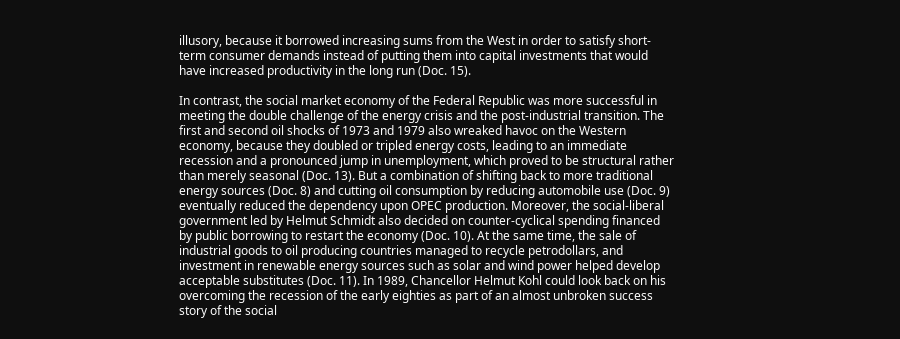illusory, because it borrowed increasing sums from the West in order to satisfy short-term consumer demands instead of putting them into capital investments that would have increased productivity in the long run (Doc. 15).

In contrast, the social market economy of the Federal Republic was more successful in meeting the double challenge of the energy crisis and the post-industrial transition. The first and second oil shocks of 1973 and 1979 also wreaked havoc on the Western economy, because they doubled or tripled energy costs, leading to an immediate recession and a pronounced jump in unemployment, which proved to be structural rather than merely seasonal (Doc. 13). But a combination of shifting back to more traditional energy sources (Doc. 8) and cutting oil consumption by reducing automobile use (Doc. 9) eventually reduced the dependency upon OPEC production. Moreover, the social-liberal government led by Helmut Schmidt also decided on counter-cyclical spending financed by public borrowing to restart the economy (Doc. 10). At the same time, the sale of industrial goods to oil producing countries managed to recycle petrodollars, and investment in renewable energy sources such as solar and wind power helped develop acceptable substitutes (Doc. 11). In 1989, Chancellor Helmut Kohl could look back on his overcoming the recession of the early eighties as part of an almost unbroken success story of the social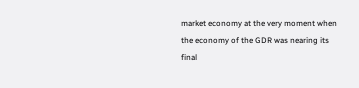market economy at the very moment when the economy of the GDR was nearing its final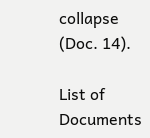collapse (Doc. 14).

List of Documents